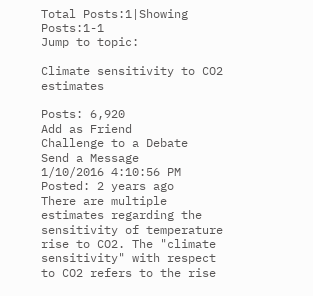Total Posts:1|Showing Posts:1-1
Jump to topic:

Climate sensitivity to CO2 estimates

Posts: 6,920
Add as Friend
Challenge to a Debate
Send a Message
1/10/2016 4:10:56 PM
Posted: 2 years ago
There are multiple estimates regarding the sensitivity of temperature rise to CO2. The "climate sensitivity" with respect to CO2 refers to the rise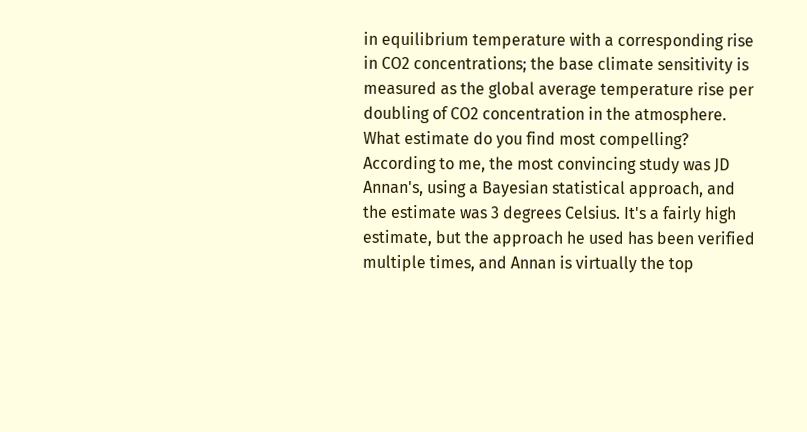in equilibrium temperature with a corresponding rise in CO2 concentrations; the base climate sensitivity is measured as the global average temperature rise per doubling of CO2 concentration in the atmosphere. What estimate do you find most compelling? According to me, the most convincing study was JD Annan's, using a Bayesian statistical approach, and the estimate was 3 degrees Celsius. It's a fairly high estimate, but the approach he used has been verified multiple times, and Annan is virtually the top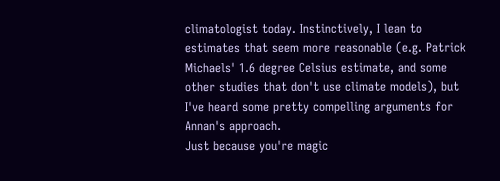climatologist today. Instinctively, I lean to estimates that seem more reasonable (e.g. Patrick Michaels' 1.6 degree Celsius estimate, and some other studies that don't use climate models), but I've heard some pretty compelling arguments for Annan's approach.
Just because you're magic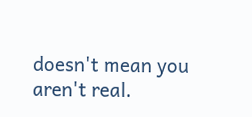doesn't mean you aren't real.